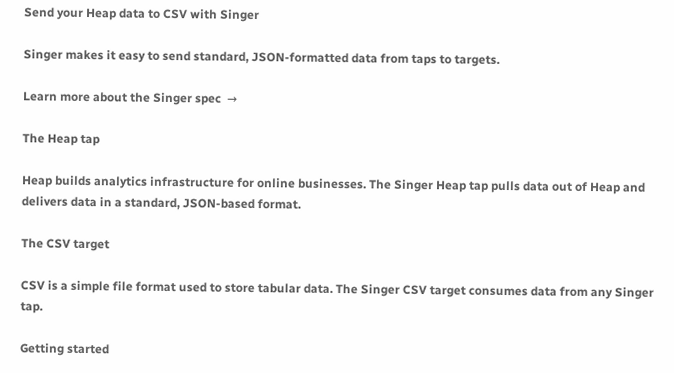Send your Heap data to CSV with Singer

Singer makes it easy to send standard, JSON-formatted data from taps to targets.

Learn more about the Singer spec  →

The Heap tap

Heap builds analytics infrastructure for online businesses. The Singer Heap tap pulls data out of Heap and delivers data in a standard, JSON-based format.

The CSV target

CSV is a simple file format used to store tabular data. The Singer CSV target consumes data from any Singer tap.

Getting started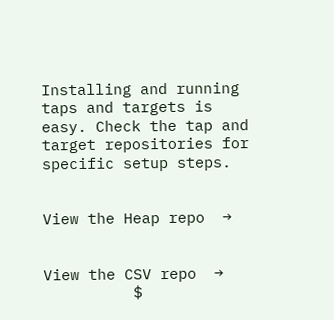Installing and running taps and targets is easy. Check the tap and target repositories for specific setup steps.


View the Heap repo  →


View the CSV repo  →
          $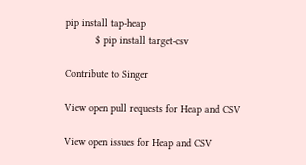pip install tap-heap
          $ pip install target-csv

Contribute to Singer

View open pull requests for Heap and CSV

View open issues for Heap and CSV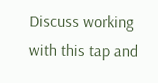Discuss working with this tap and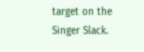target on the Singer Slack.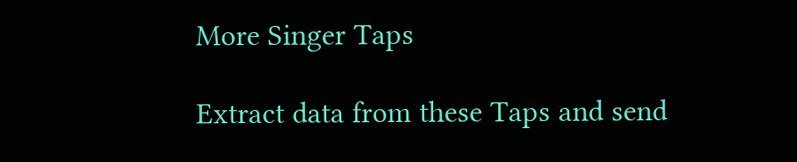More Singer Taps

Extract data from these Taps and send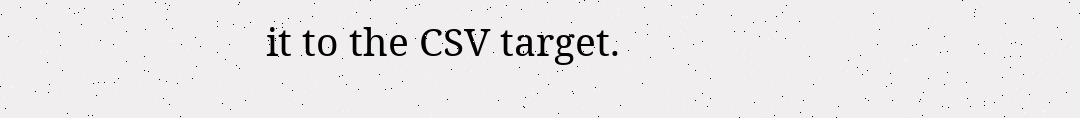it to the CSV target.